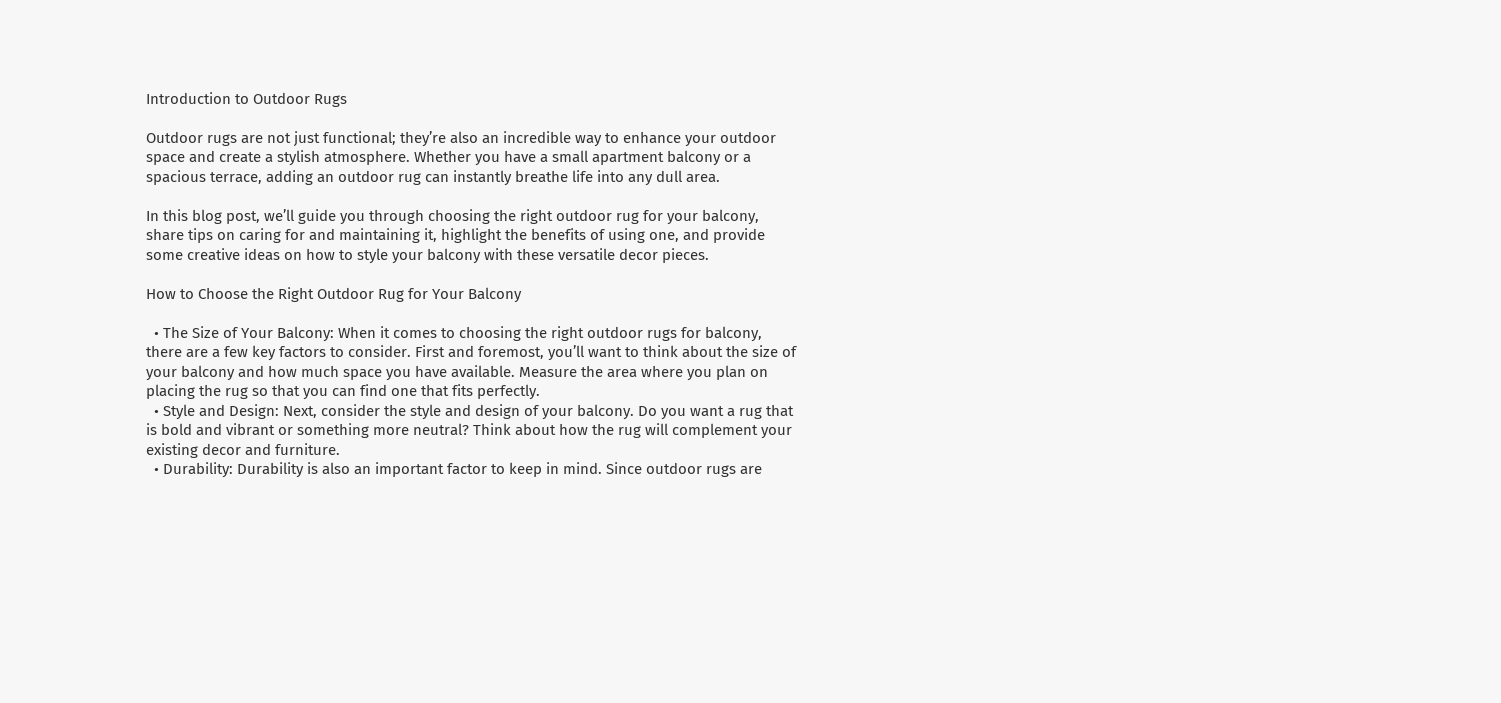Introduction to Outdoor Rugs

Outdoor rugs are not just functional; they’re also an incredible way to enhance your outdoor space and create a stylish atmosphere. Whether you have a small apartment balcony or a spacious terrace, adding an outdoor rug can instantly breathe life into any dull area.

In this blog post, we’ll guide you through choosing the right outdoor rug for your balcony, share tips on caring for and maintaining it, highlight the benefits of using one, and provide some creative ideas on how to style your balcony with these versatile decor pieces.

How to Choose the Right Outdoor Rug for Your Balcony

  • The Size of Your Balcony: When it comes to choosing the right outdoor rugs for balcony, there are a few key factors to consider. First and foremost, you’ll want to think about the size of your balcony and how much space you have available. Measure the area where you plan on placing the rug so that you can find one that fits perfectly.
  • Style and Design: Next, consider the style and design of your balcony. Do you want a rug that is bold and vibrant or something more neutral? Think about how the rug will complement your existing decor and furniture.
  • Durability: Durability is also an important factor to keep in mind. Since outdoor rugs are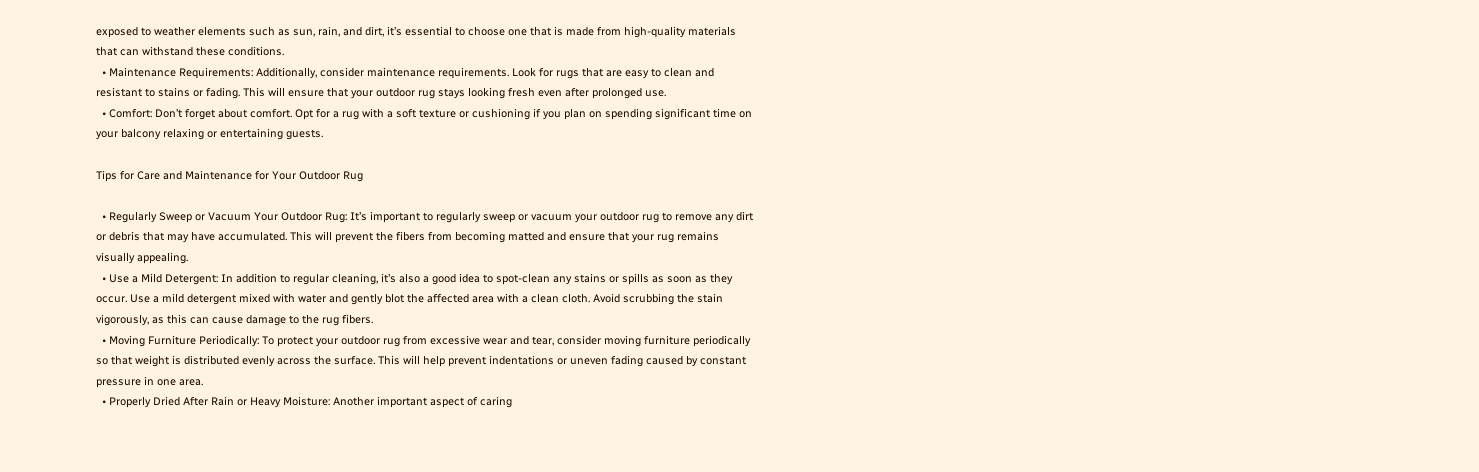exposed to weather elements such as sun, rain, and dirt, it’s essential to choose one that is made from high-quality materials that can withstand these conditions.
  • Maintenance Requirements: Additionally, consider maintenance requirements. Look for rugs that are easy to clean and resistant to stains or fading. This will ensure that your outdoor rug stays looking fresh even after prolonged use.
  • Comfort: Don’t forget about comfort. Opt for a rug with a soft texture or cushioning if you plan on spending significant time on your balcony relaxing or entertaining guests.

Tips for Care and Maintenance for Your Outdoor Rug

  • Regularly Sweep or Vacuum Your Outdoor Rug: It’s important to regularly sweep or vacuum your outdoor rug to remove any dirt or debris that may have accumulated. This will prevent the fibers from becoming matted and ensure that your rug remains visually appealing.
  • Use a Mild Detergent: In addition to regular cleaning, it’s also a good idea to spot-clean any stains or spills as soon as they occur. Use a mild detergent mixed with water and gently blot the affected area with a clean cloth. Avoid scrubbing the stain vigorously, as this can cause damage to the rug fibers.
  • Moving Furniture Periodically: To protect your outdoor rug from excessive wear and tear, consider moving furniture periodically so that weight is distributed evenly across the surface. This will help prevent indentations or uneven fading caused by constant pressure in one area.
  • Properly Dried After Rain or Heavy Moisture: Another important aspect of caring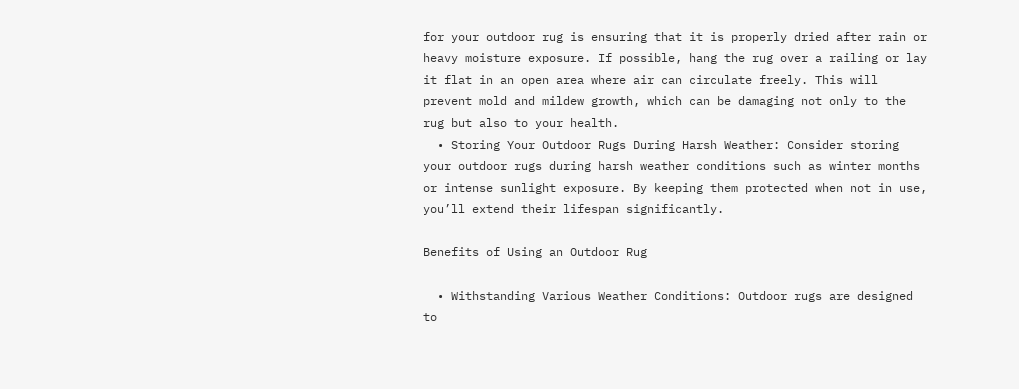for your outdoor rug is ensuring that it is properly dried after rain or heavy moisture exposure. If possible, hang the rug over a railing or lay it flat in an open area where air can circulate freely. This will prevent mold and mildew growth, which can be damaging not only to the rug but also to your health.
  • Storing Your Outdoor Rugs During Harsh Weather: Consider storing your outdoor rugs during harsh weather conditions such as winter months or intense sunlight exposure. By keeping them protected when not in use, you’ll extend their lifespan significantly.

Benefits of Using an Outdoor Rug

  • Withstanding Various Weather Conditions: Outdoor rugs are designed to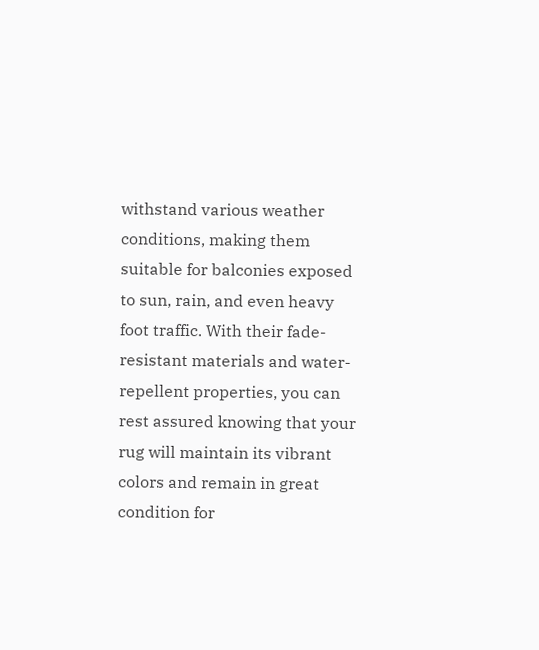withstand various weather conditions, making them suitable for balconies exposed to sun, rain, and even heavy foot traffic. With their fade-resistant materials and water-repellent properties, you can rest assured knowing that your rug will maintain its vibrant colors and remain in great condition for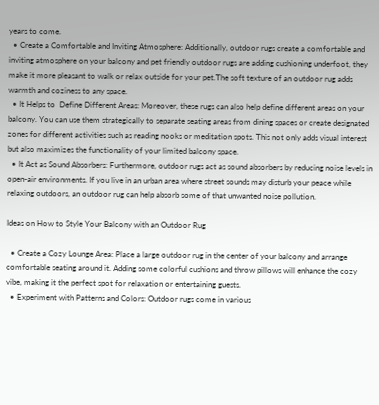years to come.
  • Create a Comfortable and Inviting Atmosphere: Additionally, outdoor rugs create a comfortable and inviting atmosphere on your balcony and pet friendly outdoor rugs are adding cushioning underfoot, they make it more pleasant to walk or relax outside for your pet.The soft texture of an outdoor rug adds warmth and coziness to any space.
  • It Helps to  Define Different Areas: Moreover, these rugs can also help define different areas on your balcony. You can use them strategically to separate seating areas from dining spaces or create designated zones for different activities such as reading nooks or meditation spots. This not only adds visual interest but also maximizes the functionality of your limited balcony space.
  • It Act as Sound Absorbers: Furthermore, outdoor rugs act as sound absorbers by reducing noise levels in open-air environments. If you live in an urban area where street sounds may disturb your peace while relaxing outdoors, an outdoor rug can help absorb some of that unwanted noise pollution.

Ideas on How to Style Your Balcony with an Outdoor Rug

  • Create a Cozy Lounge Area: Place a large outdoor rug in the center of your balcony and arrange comfortable seating around it. Adding some colorful cushions and throw pillows will enhance the cozy vibe, making it the perfect spot for relaxation or entertaining guests.
  • Experiment with Patterns and Colors: Outdoor rugs come in various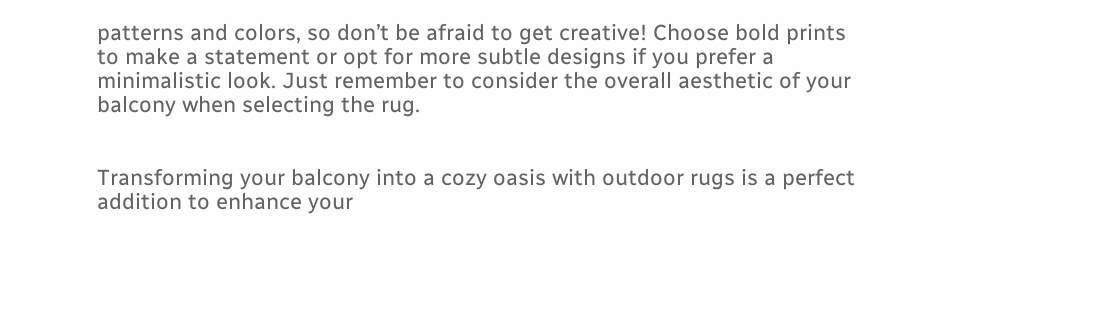patterns and colors, so don’t be afraid to get creative! Choose bold prints to make a statement or opt for more subtle designs if you prefer a minimalistic look. Just remember to consider the overall aesthetic of your balcony when selecting the rug.


Transforming your balcony into a cozy oasis with outdoor rugs is a perfect addition to enhance your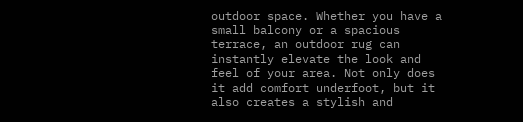outdoor space. Whether you have a small balcony or a spacious terrace, an outdoor rug can instantly elevate the look and feel of your area. Not only does it add comfort underfoot, but it also creates a stylish and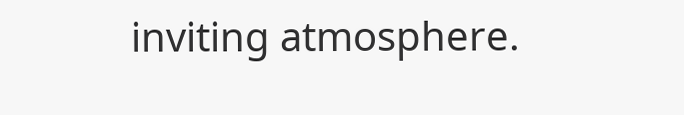inviting atmosphere.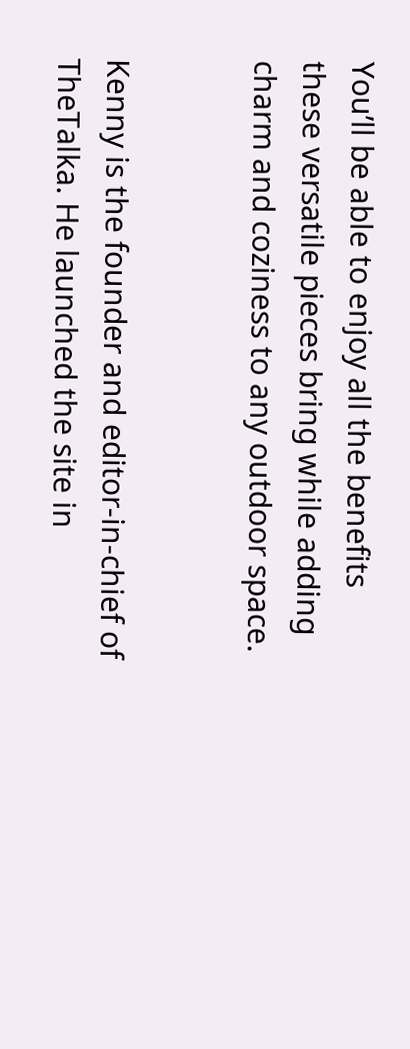You’ll be able to enjoy all the benefits these versatile pieces bring while adding charm and coziness to any outdoor space.


Kenny is the founder and editor-in-chief of TheTalka. He launched the site in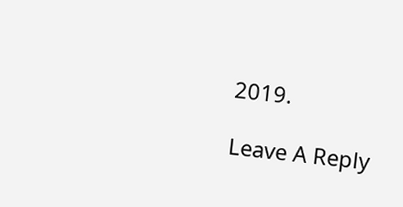2019.

Leave A Reply